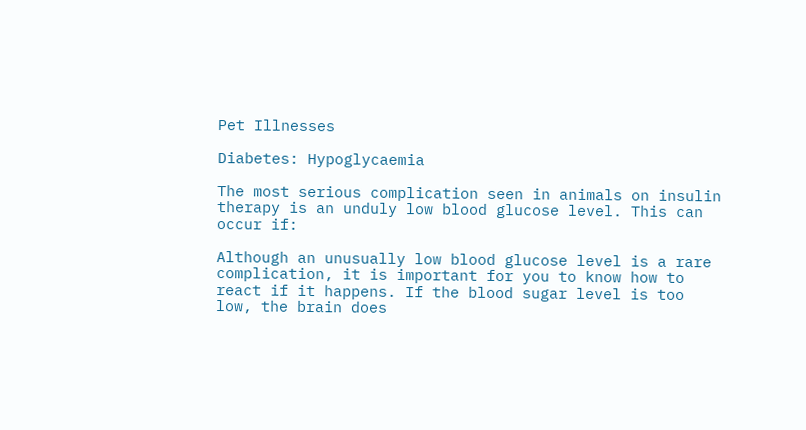Pet Illnesses

Diabetes: Hypoglycaemia

The most serious complication seen in animals on insulin therapy is an unduly low blood glucose level. This can occur if:

Although an unusually low blood glucose level is a rare complication, it is important for you to know how to react if it happens. If the blood sugar level is too low, the brain does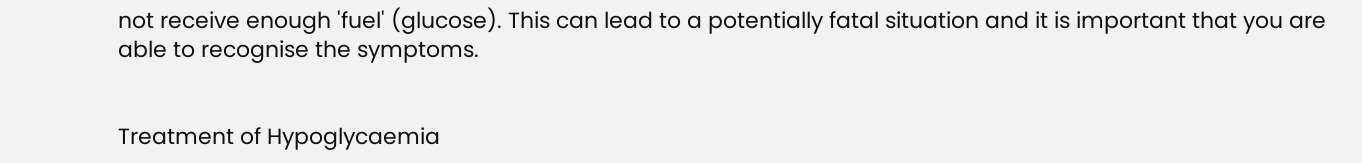not receive enough 'fuel' (glucose). This can lead to a potentially fatal situation and it is important that you are able to recognise the symptoms.


Treatment of Hypoglycaemia